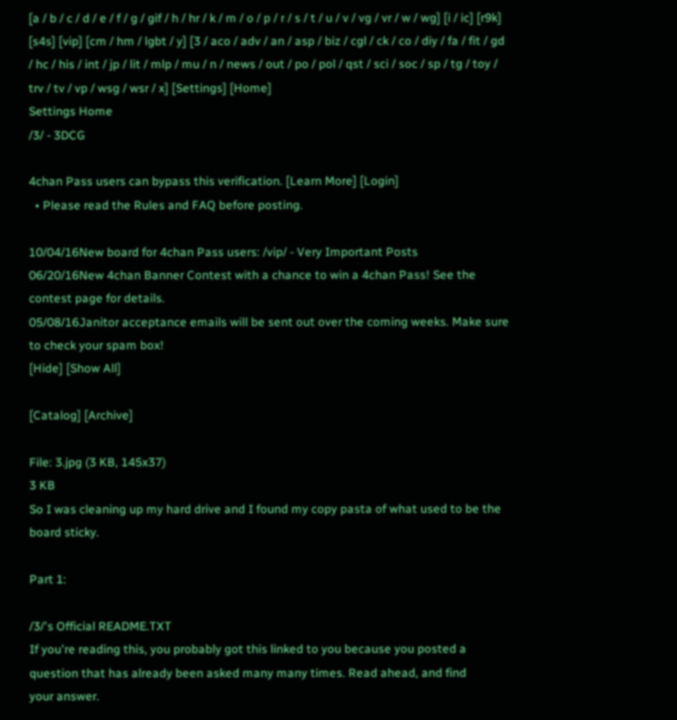[a / b / c / d / e / f / g / gif / h / hr / k / m / o / p / r / s / t / u / v / vg / vr / w / wg] [i / ic] [r9k] [s4s] [vip] [cm / hm / lgbt / y] [3 / aco / adv / an / asp / biz / cgl / ck / co / diy / fa / fit / gd / hc / his / int / jp / lit / mlp / mu / n / news / out / po / pol / qst / sci / soc / sp / tg / toy / trv / tv / vp / wsg / wsr / x] [Settings] [Home]
Settings Home
/3/ - 3DCG

4chan Pass users can bypass this verification. [Learn More] [Login]
  • Please read the Rules and FAQ before posting.

10/04/16New board for 4chan Pass users: /vip/ - Very Important Posts
06/20/16New 4chan Banner Contest with a chance to win a 4chan Pass! See the contest page for details.
05/08/16Janitor acceptance emails will be sent out over the coming weeks. Make sure to check your spam box!
[Hide] [Show All]

[Catalog] [Archive]

File: 3.jpg (3 KB, 145x37)
3 KB
So I was cleaning up my hard drive and I found my copy pasta of what used to be the board sticky.

Part 1:

/3/'s Official README.TXT
If you're reading this, you probably got this linked to you because you posted a
question that has already been asked many many times. Read ahead, and find
your answer.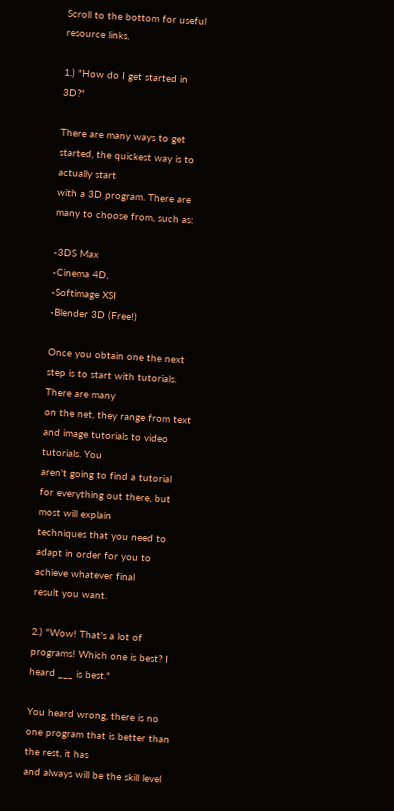Scroll to the bottom for useful resource links.

1.) "How do I get started in 3D?"

There are many ways to get started, the quickest way is to actually start
with a 3D program. There are many to choose from, such as:

-3DS Max
-Cinema 4D,
-Softimage XSI
-Blender 3D (Free!)

Once you obtain one the next step is to start with tutorials. There are many
on the net, they range from text and image tutorials to video tutorials. You
aren't going to find a tutorial for everything out there, but most will explain
techniques that you need to adapt in order for you to achieve whatever final
result you want.

2.) "Wow! That's a lot of programs! Which one is best? I heard ___ is best."

You heard wrong, there is no one program that is better than the rest, it has
and always will be the skill level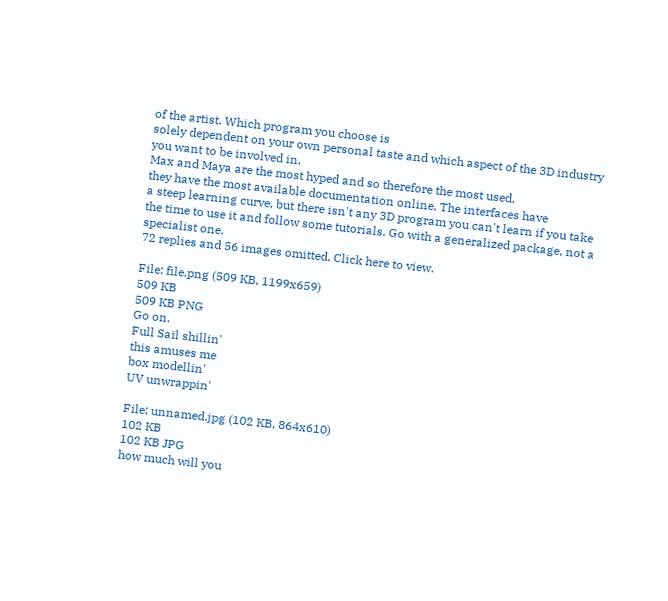of the artist. Which program you choose is
solely dependent on your own personal taste and which aspect of the 3D industry
you want to be involved in.
Max and Maya are the most hyped and so therefore the most used,
they have the most available documentation online. The interfaces have
a steep learning curve, but there isn't any 3D program you can't learn if you take
the time to use it and follow some tutorials. Go with a generalized package, not a
specialist one.
72 replies and 56 images omitted. Click here to view.

File: file.png (509 KB, 1199x659)
509 KB
509 KB PNG
Go on.
Full Sail shillin'
this amuses me
box modellin'
UV unwrappin'

File: unnamed.jpg (102 KB, 864x610)
102 KB
102 KB JPG
how much will you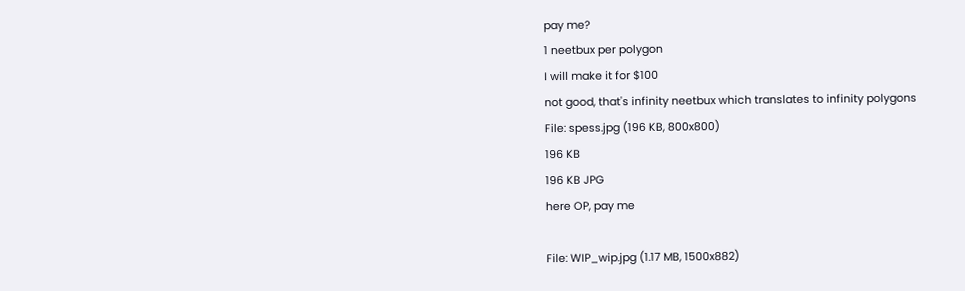pay me?
1 neetbux per polygon
I will make it for $100
not good, that's infinity neetbux which translates to infinity polygons
File: spess.jpg (196 KB, 800x800)
196 KB
196 KB JPG
here OP, pay me

File: WIP_wip.jpg (1.17 MB, 1500x882)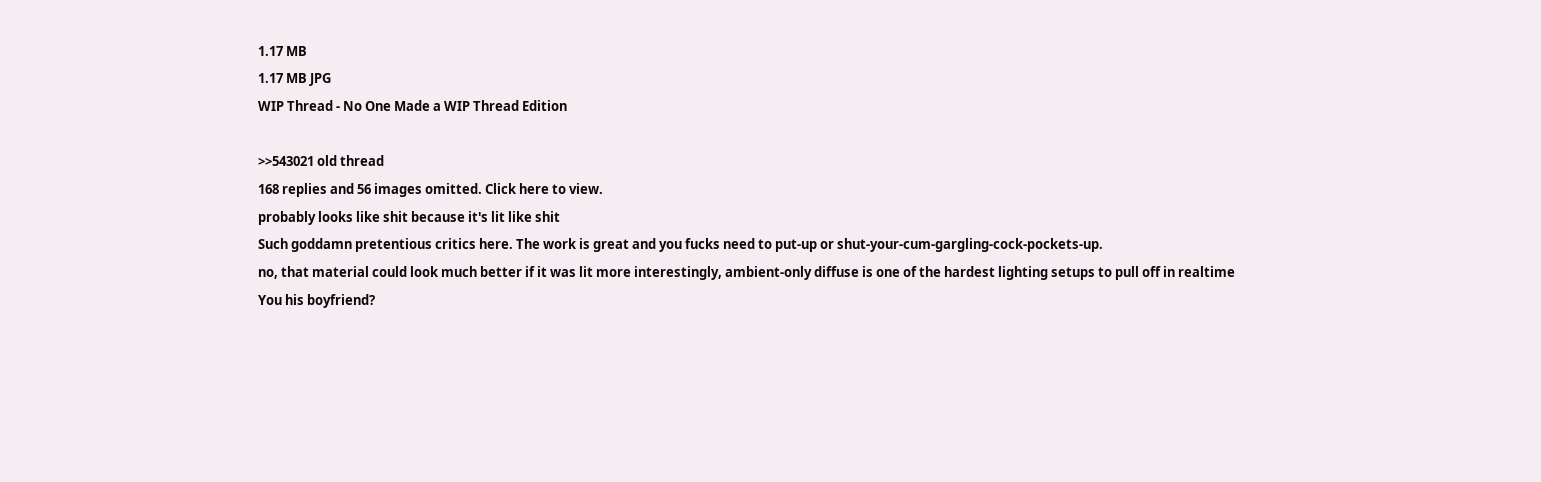1.17 MB
1.17 MB JPG
WIP Thread - No One Made a WIP Thread Edition

>>543021 old thread
168 replies and 56 images omitted. Click here to view.
probably looks like shit because it's lit like shit
Such goddamn pretentious critics here. The work is great and you fucks need to put-up or shut-your-cum-gargling-cock-pockets-up.
no, that material could look much better if it was lit more interestingly, ambient-only diffuse is one of the hardest lighting setups to pull off in realtime
You his boyfriend?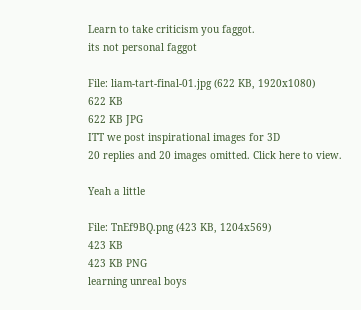Learn to take criticism you faggot.
its not personal faggot

File: liam-tart-final-01.jpg (622 KB, 1920x1080)
622 KB
622 KB JPG
ITT we post inspirational images for 3D
20 replies and 20 images omitted. Click here to view.

Yeah a little

File: TnEf9BQ.png (423 KB, 1204x569)
423 KB
423 KB PNG
learning unreal boys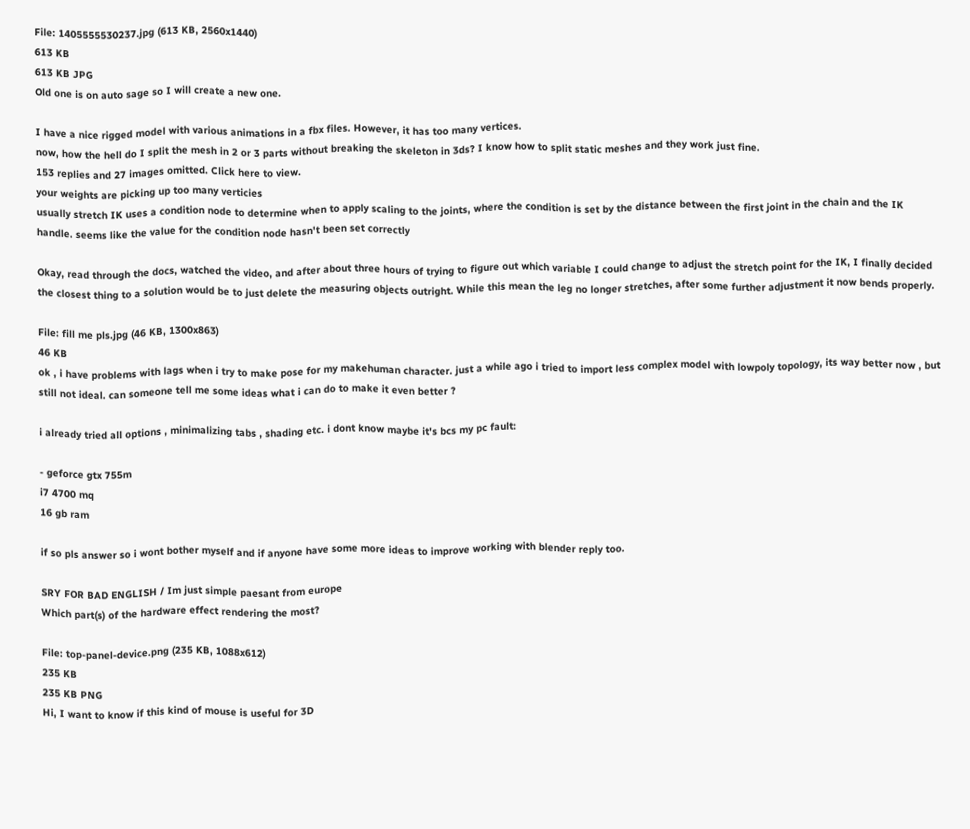File: 1405555530237.jpg (613 KB, 2560x1440)
613 KB
613 KB JPG
Old one is on auto sage so I will create a new one.

I have a nice rigged model with various animations in a fbx files. However, it has too many vertices.
now, how the hell do I split the mesh in 2 or 3 parts without breaking the skeleton in 3ds? I know how to split static meshes and they work just fine.
153 replies and 27 images omitted. Click here to view.
your weights are picking up too many verticies
usually stretch IK uses a condition node to determine when to apply scaling to the joints, where the condition is set by the distance between the first joint in the chain and the IK handle. seems like the value for the condition node hasn't been set correctly

Okay, read through the docs, watched the video, and after about three hours of trying to figure out which variable I could change to adjust the stretch point for the IK, I finally decided the closest thing to a solution would be to just delete the measuring objects outright. While this mean the leg no longer stretches, after some further adjustment it now bends properly.

File: fill me pls.jpg (46 KB, 1300x863)
46 KB
ok , i have problems with lags when i try to make pose for my makehuman character. just a while ago i tried to import less complex model with lowpoly topology, its way better now , but still not ideal. can someone tell me some ideas what i can do to make it even better ?

i already tried all options , minimalizing tabs , shading etc. i dont know maybe it's bcs my pc fault:

- geforce gtx 755m
i7 4700 mq
16 gb ram

if so pls answer so i wont bother myself and if anyone have some more ideas to improve working with blender reply too.

SRY FOR BAD ENGLISH / Im just simple paesant from europe
Which part(s) of the hardware effect rendering the most?

File: top-panel-device.png (235 KB, 1088x612)
235 KB
235 KB PNG
Hi, I want to know if this kind of mouse is useful for 3D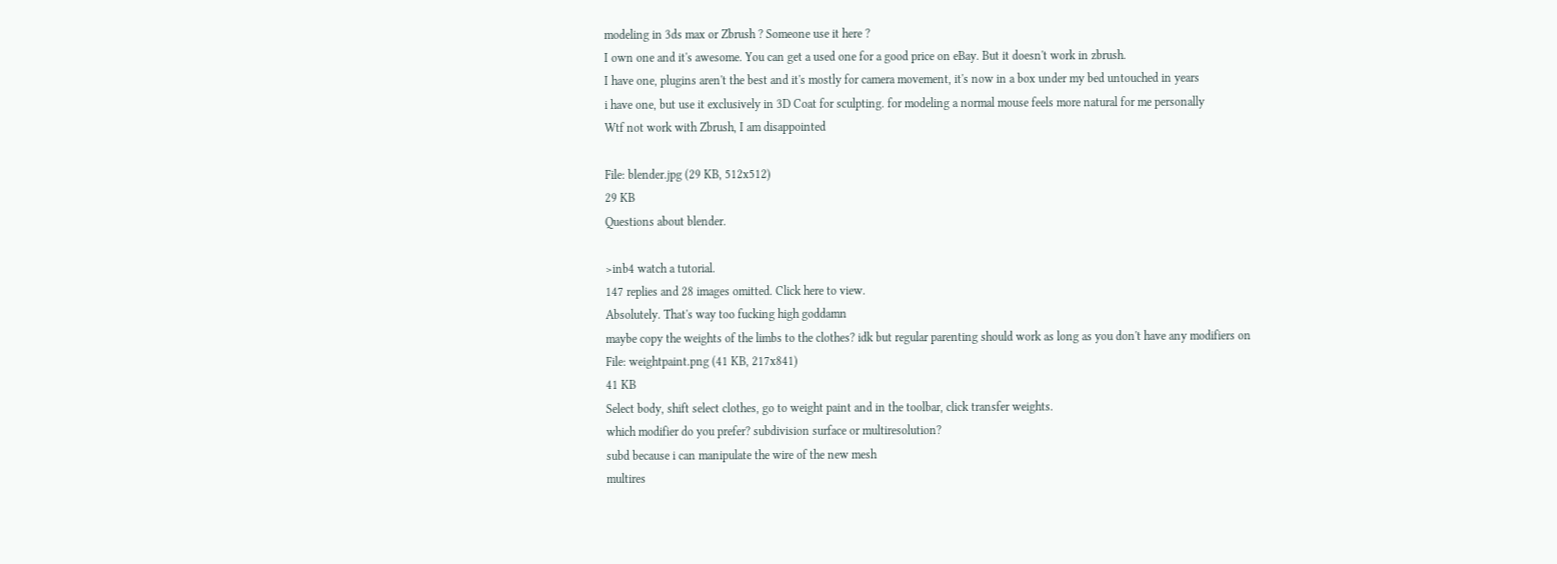modeling in 3ds max or Zbrush ? Someone use it here ?
I own one and it's awesome. You can get a used one for a good price on eBay. But it doesn't work in zbrush.
I have one, plugins aren't the best and it's mostly for camera movement, it's now in a box under my bed untouched in years
i have one, but use it exclusively in 3D Coat for sculpting. for modeling a normal mouse feels more natural for me personally
Wtf not work with Zbrush, I am disappointed

File: blender.jpg (29 KB, 512x512)
29 KB
Questions about blender.

>inb4 watch a tutorial.
147 replies and 28 images omitted. Click here to view.
Absolutely. That's way too fucking high goddamn
maybe copy the weights of the limbs to the clothes? idk but regular parenting should work as long as you don't have any modifiers on
File: weightpaint.png (41 KB, 217x841)
41 KB
Select body, shift select clothes, go to weight paint and in the toolbar, click transfer weights.
which modifier do you prefer? subdivision surface or multiresolution?
subd because i can manipulate the wire of the new mesh
multires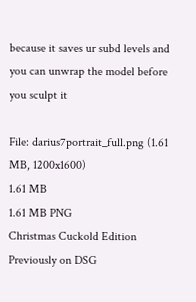because it saves ur subd levels and you can unwrap the model before you sculpt it

File: darius7portrait_full.png (1.61 MB, 1200x1600)
1.61 MB
1.61 MB PNG
Christmas Cuckold Edition
Previously on DSG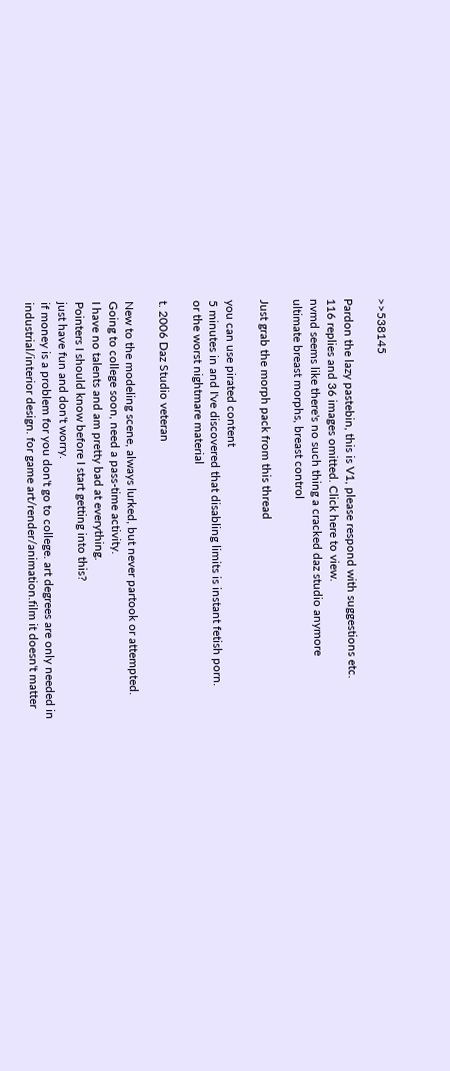>>538145

Pardon the lazy pastebin, this is V1, please respond with suggestions etc.
116 replies and 36 images omitted. Click here to view.
nvmd seems like there's no such thing a cracked daz studio anymore
ultimate breast morphs, breast control

Just grab the morph pack from this thread

you can use pirated content
5 minutes in and I've discovered that disabling limits is instant fetish porn.
or the worst nightmare material

t. 2006 Daz Studio veteran

New to the modeling scene, always lurked, but never partook or attempted.
Going to college soon, need a pass-time activity.
I have no talents and am pretty bad at everything.
Pointers I should know before I start getting into this?
just have fun and don't worry.
if money is a problem for you don't go to college. art degrees are only needed in industrial/interior design. for game art/render/animation.film it doesn't matter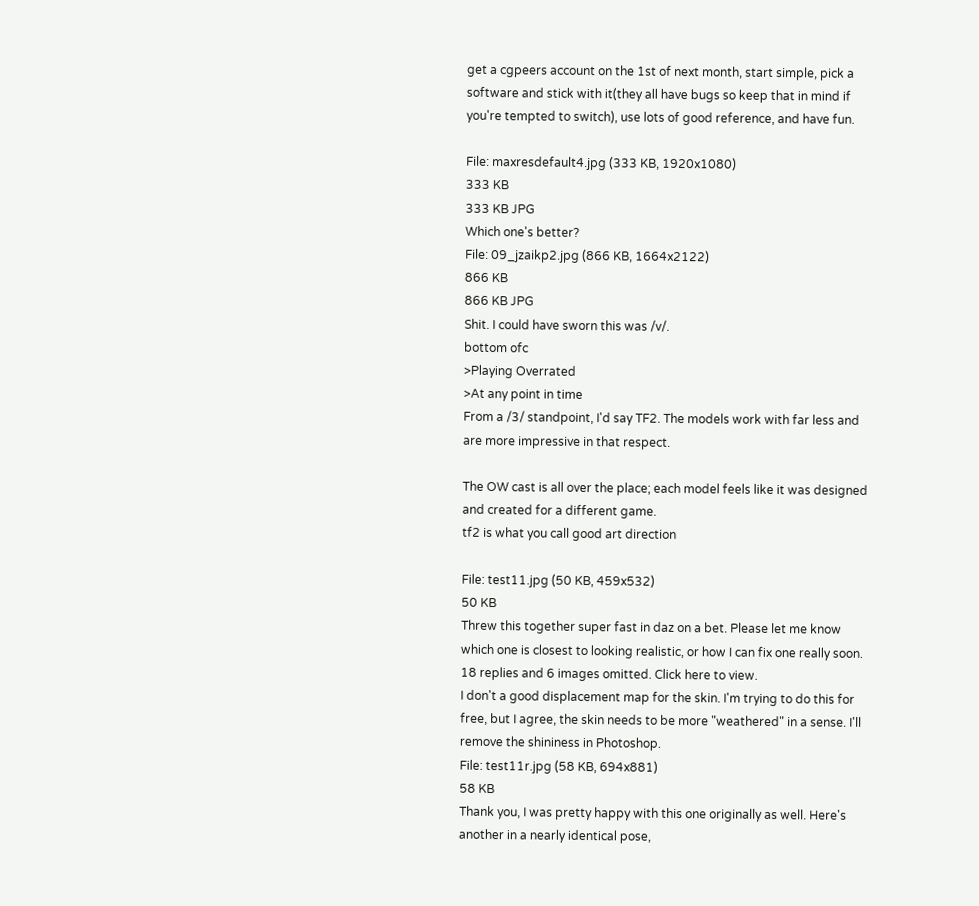get a cgpeers account on the 1st of next month, start simple, pick a software and stick with it(they all have bugs so keep that in mind if you're tempted to switch), use lots of good reference, and have fun.

File: maxresdefault4.jpg (333 KB, 1920x1080)
333 KB
333 KB JPG
Which one's better?
File: 09_jzaikp2.jpg (866 KB, 1664x2122)
866 KB
866 KB JPG
Shit. I could have sworn this was /v/.
bottom ofc
>Playing Overrated
>At any point in time
From a /3/ standpoint, I'd say TF2. The models work with far less and are more impressive in that respect.

The OW cast is all over the place; each model feels like it was designed and created for a different game.
tf2 is what you call good art direction

File: test11.jpg (50 KB, 459x532)
50 KB
Threw this together super fast in daz on a bet. Please let me know which one is closest to looking realistic, or how I can fix one really soon.
18 replies and 6 images omitted. Click here to view.
I don't a good displacement map for the skin. I'm trying to do this for free, but I agree, the skin needs to be more "weathered" in a sense. I'll remove the shininess in Photoshop.
File: test11r.jpg (58 KB, 694x881)
58 KB
Thank you, I was pretty happy with this one originally as well. Here's another in a nearly identical pose,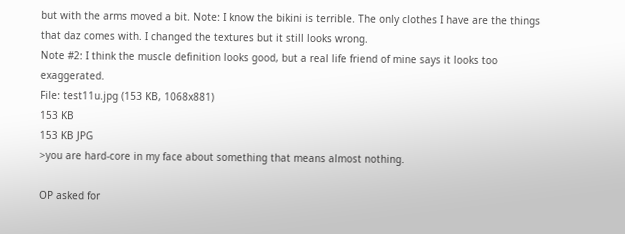but with the arms moved a bit. Note: I know the bikini is terrible. The only clothes I have are the things that daz comes with. I changed the textures but it still looks wrong.
Note #2: I think the muscle definition looks good, but a real life friend of mine says it looks too exaggerated.
File: test11u.jpg (153 KB, 1068x881)
153 KB
153 KB JPG
>you are hard-core in my face about something that means almost nothing.

OP asked for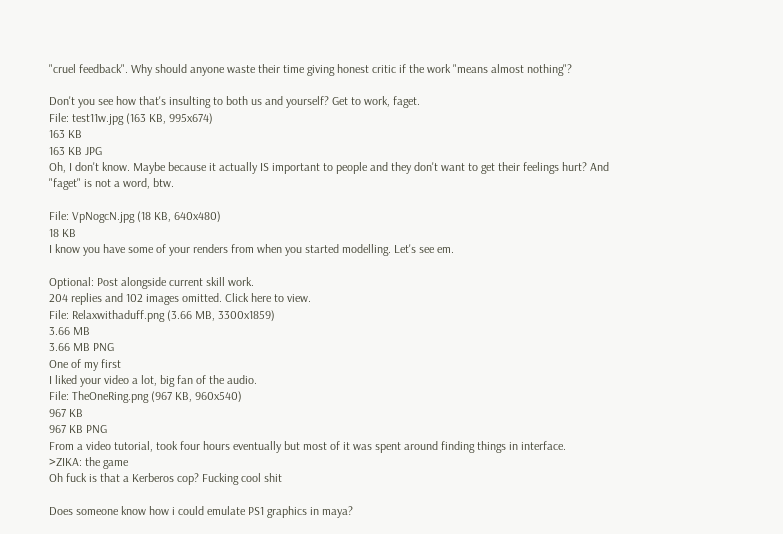"cruel feedback". Why should anyone waste their time giving honest critic if the work "means almost nothing"?

Don't you see how that's insulting to both us and yourself? Get to work, faget.
File: test11w.jpg (163 KB, 995x674)
163 KB
163 KB JPG
Oh, I don't know. Maybe because it actually IS important to people and they don't want to get their feelings hurt? And "faget" is not a word, btw.

File: VpNogcN.jpg (18 KB, 640x480)
18 KB
I know you have some of your renders from when you started modelling. Let's see em.

Optional: Post alongside current skill work.
204 replies and 102 images omitted. Click here to view.
File: Relaxwithaduff.png (3.66 MB, 3300x1859)
3.66 MB
3.66 MB PNG
One of my first
I liked your video a lot, big fan of the audio.
File: TheOneRing.png (967 KB, 960x540)
967 KB
967 KB PNG
From a video tutorial, took four hours eventually but most of it was spent around finding things in interface.
>ZIKA: the game
Oh fuck is that a Kerberos cop? Fucking cool shit

Does someone know how i could emulate PS1 graphics in maya?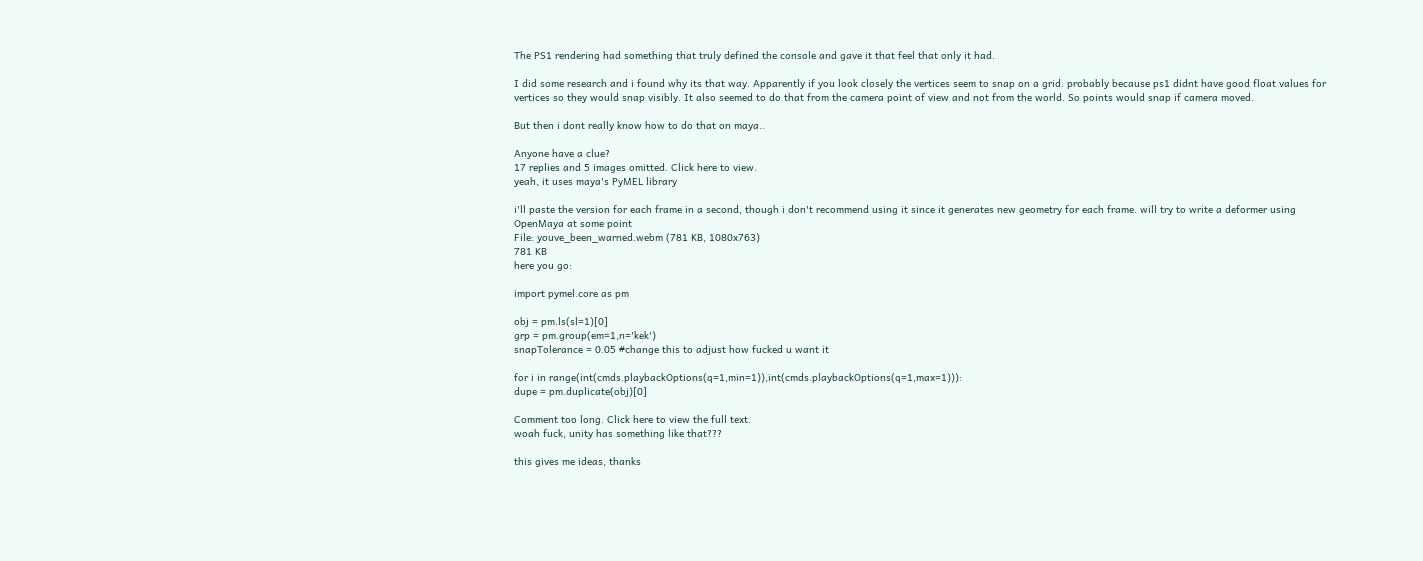The PS1 rendering had something that truly defined the console and gave it that feel that only it had.

I did some research and i found why its that way. Apparently if you look closely the vertices seem to snap on a grid. probably because ps1 didnt have good float values for vertices so they would snap visibly. It also seemed to do that from the camera point of view and not from the world. So points would snap if camera moved.

But then i dont really know how to do that on maya..

Anyone have a clue?
17 replies and 5 images omitted. Click here to view.
yeah, it uses maya's PyMEL library

i'll paste the version for each frame in a second, though i don't recommend using it since it generates new geometry for each frame. will try to write a deformer using OpenMaya at some point
File: youve_been_warned.webm (781 KB, 1080x763)
781 KB
here you go:

import pymel.core as pm

obj = pm.ls(sl=1)[0]
grp = pm.group(em=1,n='kek')
snapTolerance = 0.05 #change this to adjust how fucked u want it

for i in range(int(cmds.playbackOptions(q=1,min=1)),int(cmds.playbackOptions(q=1,max=1))):
dupe = pm.duplicate(obj)[0]

Comment too long. Click here to view the full text.
woah fuck, unity has something like that???

this gives me ideas, thanks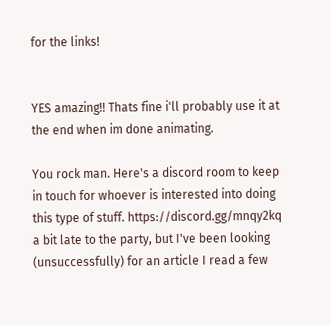for the links!


YES amazing!! Thats fine i'll probably use it at the end when im done animating.

You rock man. Here's a discord room to keep in touch for whoever is interested into doing this type of stuff. https://discord.gg/mnqy2kq
a bit late to the party, but I've been looking (unsuccessfully) for an article I read a few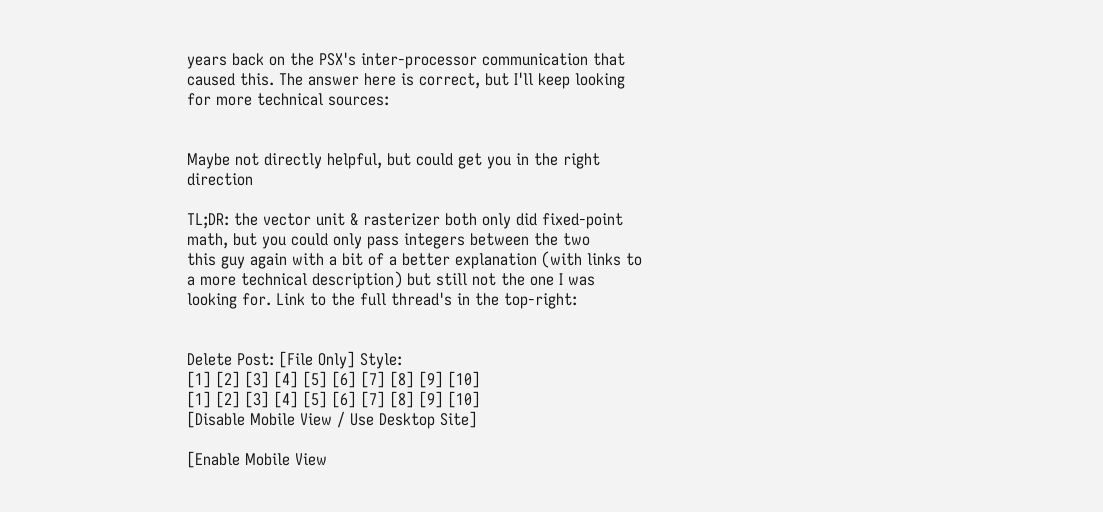years back on the PSX's inter-processor communication that caused this. The answer here is correct, but I'll keep looking for more technical sources:


Maybe not directly helpful, but could get you in the right direction

TL;DR: the vector unit & rasterizer both only did fixed-point math, but you could only pass integers between the two
this guy again with a bit of a better explanation (with links to a more technical description) but still not the one I was looking for. Link to the full thread's in the top-right:


Delete Post: [File Only] Style:
[1] [2] [3] [4] [5] [6] [7] [8] [9] [10]
[1] [2] [3] [4] [5] [6] [7] [8] [9] [10]
[Disable Mobile View / Use Desktop Site]

[Enable Mobile View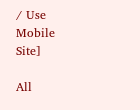/ Use Mobile Site]

All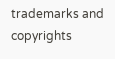trademarks and copyrights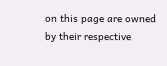on this page are owned by their respective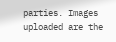parties. Images uploaded are the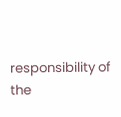responsibility of the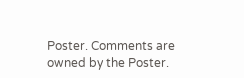Poster. Comments are owned by the Poster.